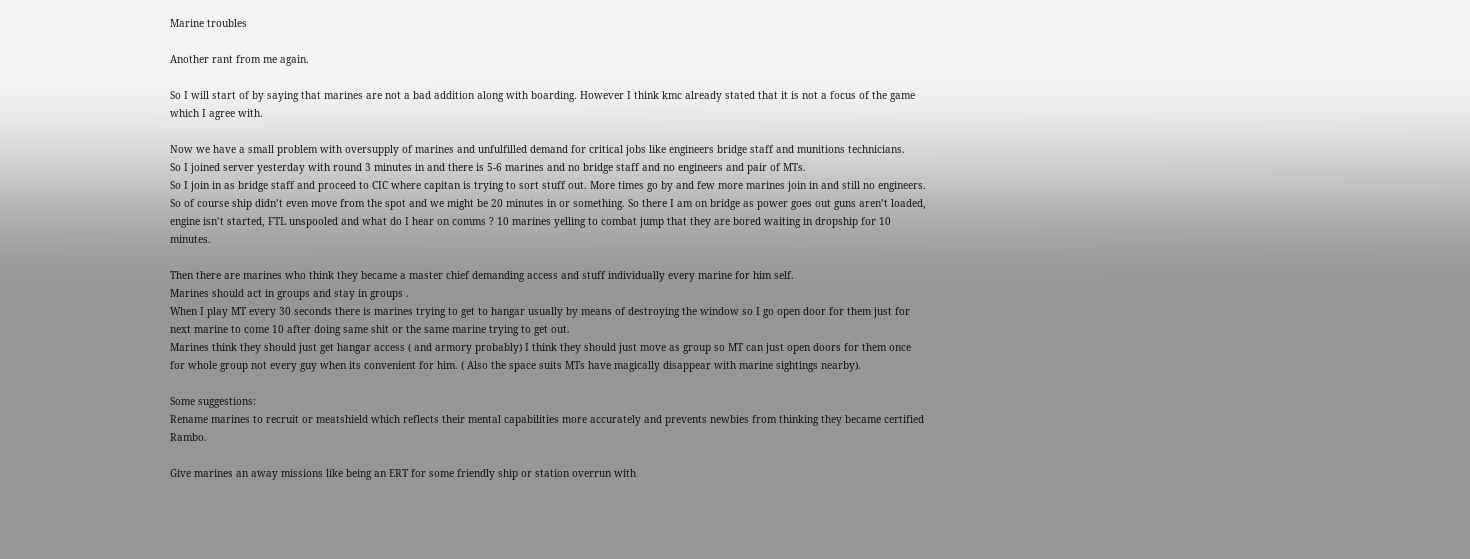Marine troubles

Another rant from me again.

So I will start of by saying that marines are not a bad addition along with boarding. However I think kmc already stated that it is not a focus of the game which I agree with.

Now we have a small problem with oversupply of marines and unfulfilled demand for critical jobs like engineers bridge staff and munitions technicians.
So I joined server yesterday with round 3 minutes in and there is 5-6 marines and no bridge staff and no engineers and pair of MTs.
So I join in as bridge staff and proceed to CIC where capitan is trying to sort stuff out. More times go by and few more marines join in and still no engineers. So of course ship didn’t even move from the spot and we might be 20 minutes in or something. So there I am on bridge as power goes out guns aren’t loaded, engine isn’t started, FTL unspooled and what do I hear on comms ? 10 marines yelling to combat jump that they are bored waiting in dropship for 10 minutes.

Then there are marines who think they became a master chief demanding access and stuff individually every marine for him self.
Marines should act in groups and stay in groups .
When I play MT every 30 seconds there is marines trying to get to hangar usually by means of destroying the window so I go open door for them just for next marine to come 10 after doing same shit or the same marine trying to get out.
Marines think they should just get hangar access ( and armory probably) I think they should just move as group so MT can just open doors for them once for whole group not every guy when its convenient for him. ( Also the space suits MTs have magically disappear with marine sightings nearby).

Some suggestions:
Rename marines to recruit or meatshield which reflects their mental capabilities more accurately and prevents newbies from thinking they became certified Rambo.

Give marines an away missions like being an ERT for some friendly ship or station overrun with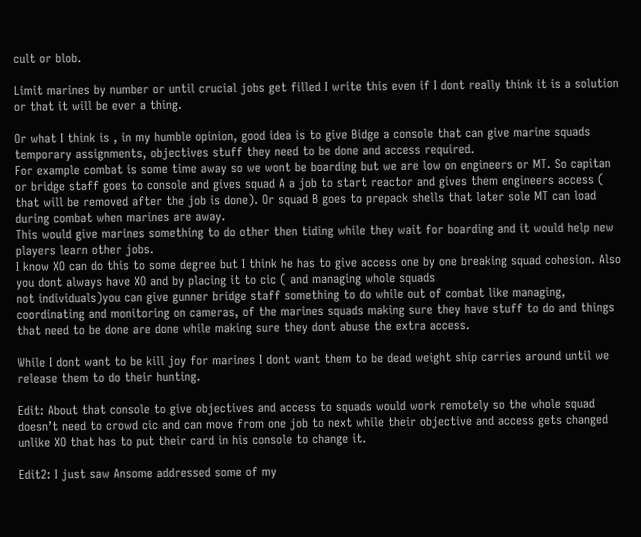cult or blob.

Limit marines by number or until crucial jobs get filled I write this even if I dont really think it is a solution or that it will be ever a thing.

Or what I think is , in my humble opinion, good idea is to give Bidge a console that can give marine squads temporary assignments, objectives stuff they need to be done and access required.
For example combat is some time away so we wont be boarding but we are low on engineers or MT. So capitan or bridge staff goes to console and gives squad A a job to start reactor and gives them engineers access ( that will be removed after the job is done). Or squad B goes to prepack shells that later sole MT can load during combat when marines are away.
This would give marines something to do other then tiding while they wait for boarding and it would help new players learn other jobs.
I know XO can do this to some degree but I think he has to give access one by one breaking squad cohesion. Also you dont always have XO and by placing it to cic ( and managing whole squads
not individuals)you can give gunner bridge staff something to do while out of combat like managing, coordinating and monitoring on cameras, of the marines squads making sure they have stuff to do and things that need to be done are done while making sure they dont abuse the extra access.

While I dont want to be kill joy for marines I dont want them to be dead weight ship carries around until we release them to do their hunting.

Edit: About that console to give objectives and access to squads would work remotely so the whole squad doesn’t need to crowd cic and can move from one job to next while their objective and access gets changed unlike XO that has to put their card in his console to change it.

Edit2: I just saw Ansome addressed some of my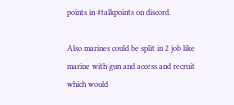points in #talkpoints on discord.

Also marines could be split in 2 job like marine with gun and access and recruit which would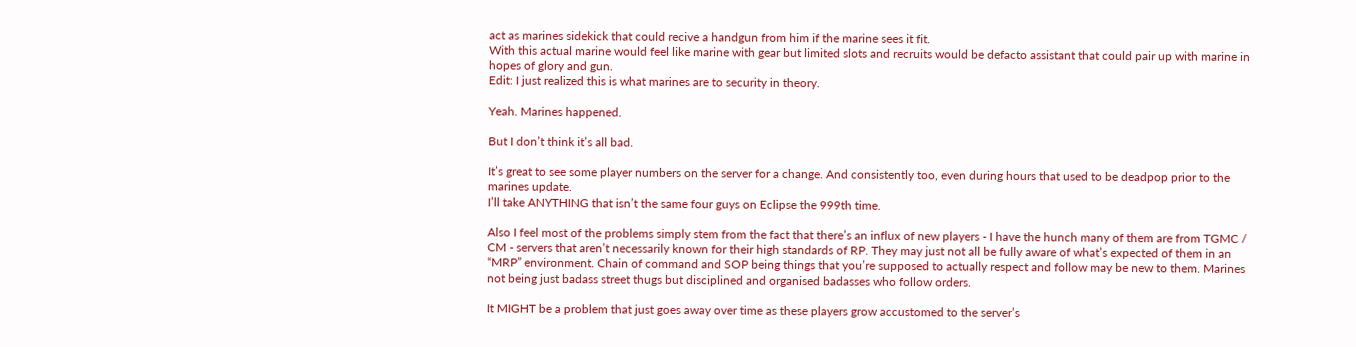act as marines sidekick that could recive a handgun from him if the marine sees it fit.
With this actual marine would feel like marine with gear but limited slots and recruits would be defacto assistant that could pair up with marine in hopes of glory and gun.
Edit: I just realized this is what marines are to security in theory.

Yeah. Marines happened.

But I don’t think it’s all bad.

It’s great to see some player numbers on the server for a change. And consistently too, even during hours that used to be deadpop prior to the marines update.
I’ll take ANYTHING that isn’t the same four guys on Eclipse the 999th time.

Also I feel most of the problems simply stem from the fact that there’s an influx of new players - I have the hunch many of them are from TGMC / CM - servers that aren’t necessarily known for their high standards of RP. They may just not all be fully aware of what’s expected of them in an “MRP” environment. Chain of command and SOP being things that you’re supposed to actually respect and follow may be new to them. Marines not being just badass street thugs but disciplined and organised badasses who follow orders.

It MIGHT be a problem that just goes away over time as these players grow accustomed to the server’s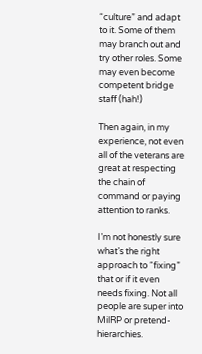“culture” and adapt to it. Some of them may branch out and try other roles. Some may even become competent bridge staff (hah!)

Then again, in my experience, not even all of the veterans are great at respecting the chain of command or paying attention to ranks.

I’m not honestly sure what’s the right approach to “fixing” that or if it even needs fixing. Not all people are super into MilRP or pretend-hierarchies.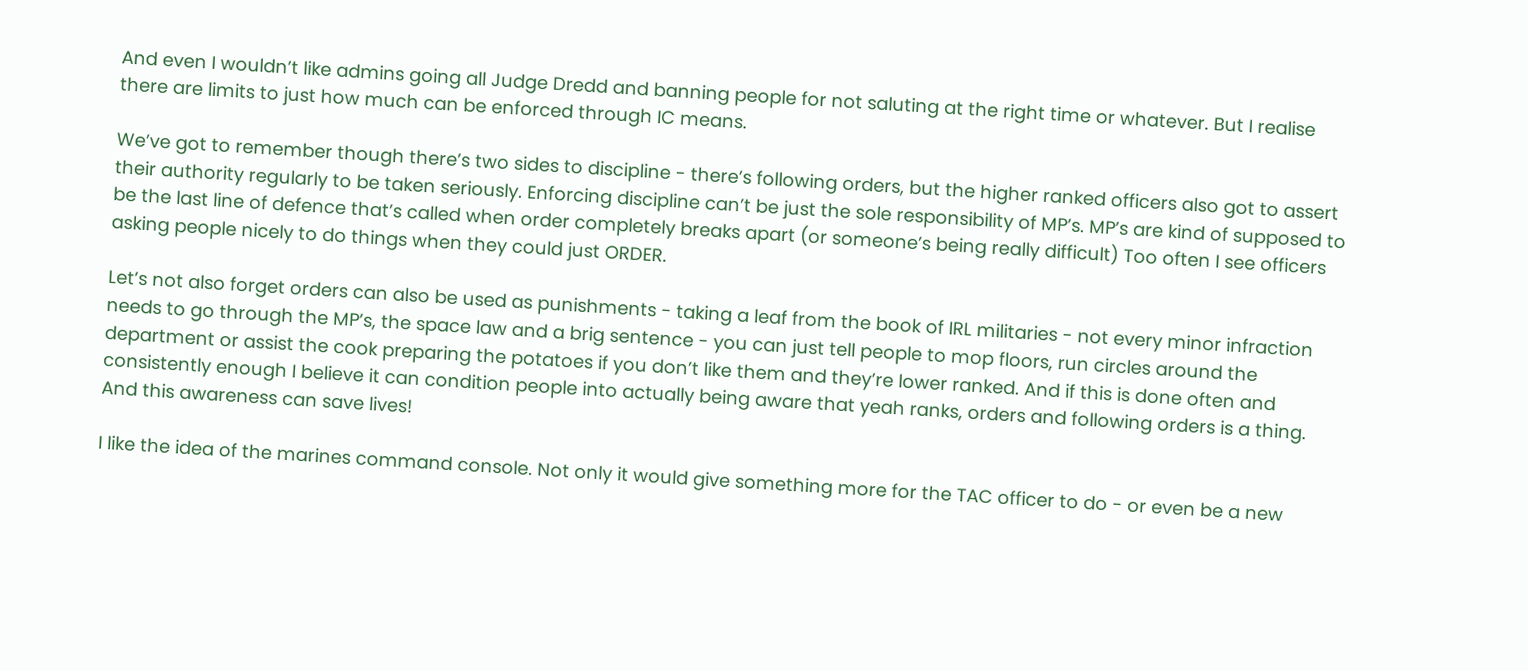And even I wouldn’t like admins going all Judge Dredd and banning people for not saluting at the right time or whatever. But I realise there are limits to just how much can be enforced through IC means.

We’ve got to remember though there’s two sides to discipline - there’s following orders, but the higher ranked officers also got to assert their authority regularly to be taken seriously. Enforcing discipline can’t be just the sole responsibility of MP’s. MP’s are kind of supposed to be the last line of defence that’s called when order completely breaks apart (or someone’s being really difficult) Too often I see officers asking people nicely to do things when they could just ORDER.

Let’s not also forget orders can also be used as punishments - taking a leaf from the book of IRL militaries - not every minor infraction needs to go through the MP’s, the space law and a brig sentence - you can just tell people to mop floors, run circles around the department or assist the cook preparing the potatoes if you don’t like them and they’re lower ranked. And if this is done often and consistently enough I believe it can condition people into actually being aware that yeah ranks, orders and following orders is a thing. And this awareness can save lives!

I like the idea of the marines command console. Not only it would give something more for the TAC officer to do - or even be a new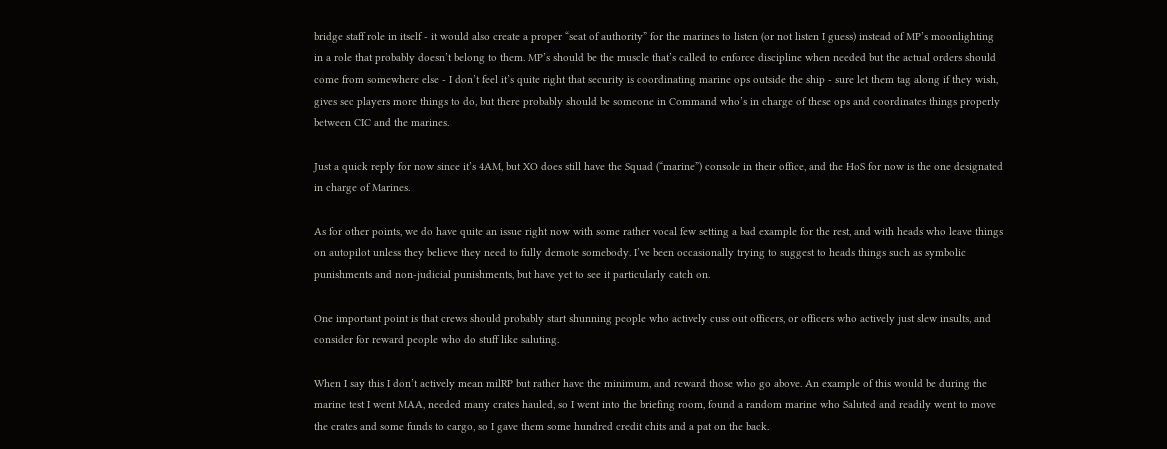bridge staff role in itself - it would also create a proper “seat of authority” for the marines to listen (or not listen I guess) instead of MP’s moonlighting in a role that probably doesn’t belong to them. MP’s should be the muscle that’s called to enforce discipline when needed but the actual orders should come from somewhere else - I don’t feel it’s quite right that security is coordinating marine ops outside the ship - sure let them tag along if they wish, gives sec players more things to do, but there probably should be someone in Command who’s in charge of these ops and coordinates things properly between CIC and the marines.

Just a quick reply for now since it’s 4AM, but XO does still have the Squad (“marine”) console in their office, and the HoS for now is the one designated in charge of Marines.

As for other points, we do have quite an issue right now with some rather vocal few setting a bad example for the rest, and with heads who leave things on autopilot unless they believe they need to fully demote somebody. I’ve been occasionally trying to suggest to heads things such as symbolic punishments and non-judicial punishments, but have yet to see it particularly catch on.

One important point is that crews should probably start shunning people who actively cuss out officers, or officers who actively just slew insults, and consider for reward people who do stuff like saluting.

When I say this I don’t actively mean milRP but rather have the minimum, and reward those who go above. An example of this would be during the marine test I went MAA, needed many crates hauled, so I went into the briefing room, found a random marine who Saluted and readily went to move the crates and some funds to cargo, so I gave them some hundred credit chits and a pat on the back.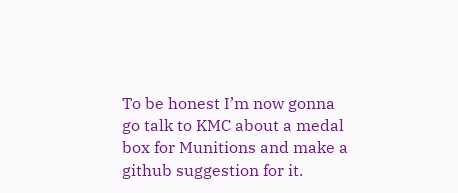To be honest I’m now gonna go talk to KMC about a medal box for Munitions and make a github suggestion for it.